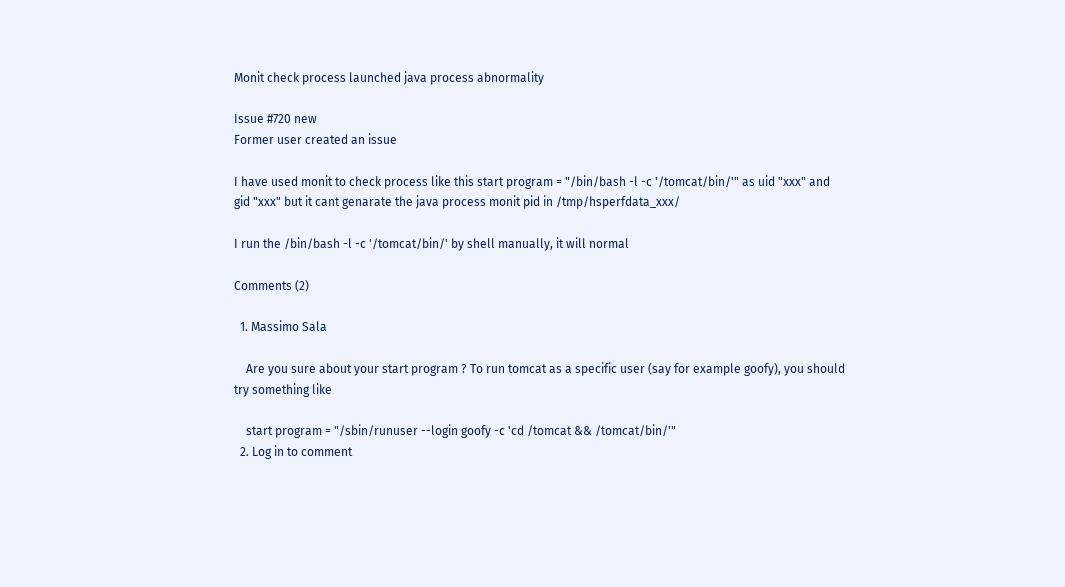Monit check process launched java process abnormality

Issue #720 new
Former user created an issue

I have used monit to check process like this start program = "/bin/bash -l -c '/tomcat/bin/'" as uid "xxx" and gid "xxx" but it cant genarate the java process monit pid in /tmp/hsperfdata_xxx/

I run the /bin/bash -l -c '/tomcat/bin/' by shell manually, it will normal

Comments (2)

  1. Massimo Sala

    Are you sure about your start program ? To run tomcat as a specific user (say for example goofy), you should try something like

    start program = "/sbin/runuser --login goofy -c 'cd /tomcat && /tomcat/bin/'"
  2. Log in to comment